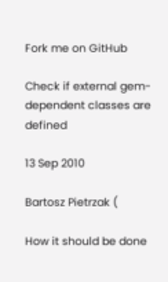Fork me on GitHub

Check if external gem-dependent classes are defined

13 Sep 2010

Bartosz Pietrzak (

How it should be done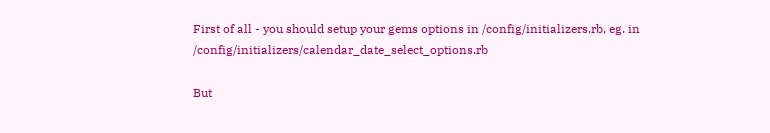First of all - you should setup your gems options in /config/initializers.rb, eg. in /config/initializers/calendar_date_select_options.rb

But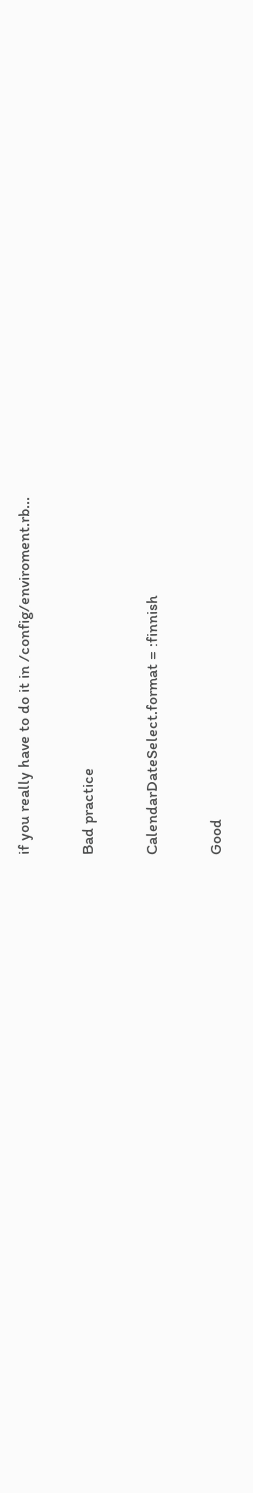if you really have to do it in /config/enviroment.rb...

Bad practice

CalendarDateSelect.format = :finnish

Good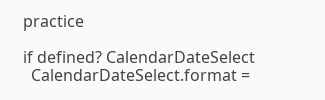practice

if defined? CalendarDateSelect
  CalendarDateSelect.format =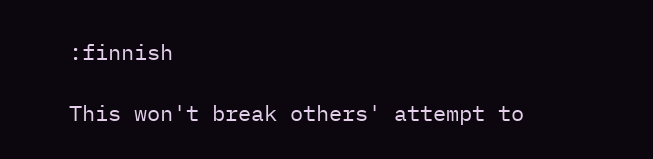:finnish

This won't break others' attempt to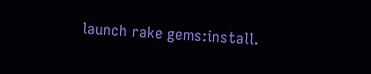launch rake gems:install.